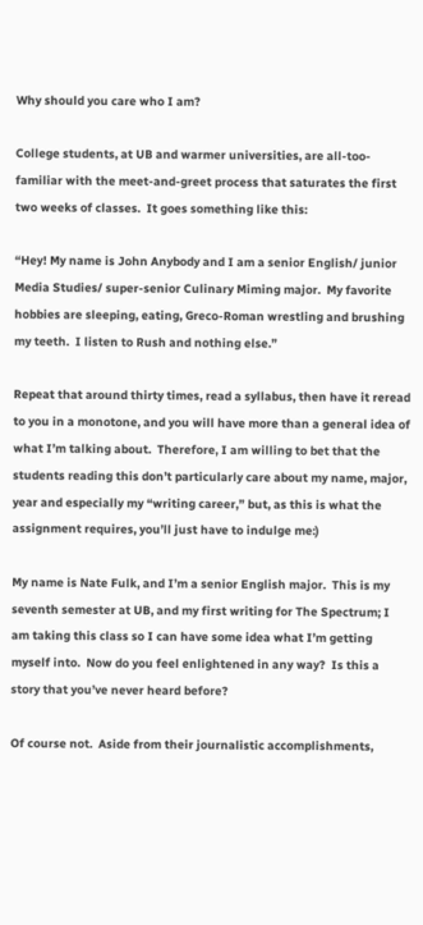Why should you care who I am?

College students, at UB and warmer universities, are all-too-familiar with the meet-and-greet process that saturates the first two weeks of classes.  It goes something like this:

“Hey! My name is John Anybody and I am a senior English/ junior Media Studies/ super-senior Culinary Miming major.  My favorite hobbies are sleeping, eating, Greco-Roman wrestling and brushing my teeth.  I listen to Rush and nothing else.”

Repeat that around thirty times, read a syllabus, then have it reread to you in a monotone, and you will have more than a general idea of what I’m talking about.  Therefore, I am willing to bet that the students reading this don’t particularly care about my name, major, year and especially my “writing career,” but, as this is what the assignment requires, you’ll just have to indulge me:)

My name is Nate Fulk, and I’m a senior English major.  This is my seventh semester at UB, and my first writing for The Spectrum; I am taking this class so I can have some idea what I’m getting myself into.  Now do you feel enlightened in any way?  Is this a story that you’ve never heard before?

Of course not.  Aside from their journalistic accomplishments,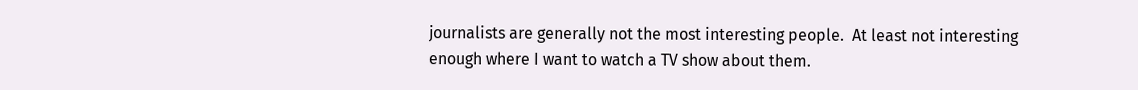journalists are generally not the most interesting people.  At least not interesting enough where I want to watch a TV show about them.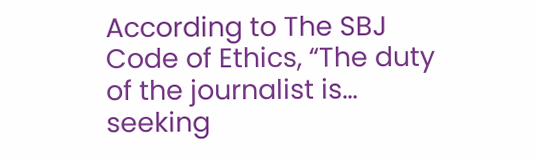According to The SBJ Code of Ethics, “The duty of the journalist is… seeking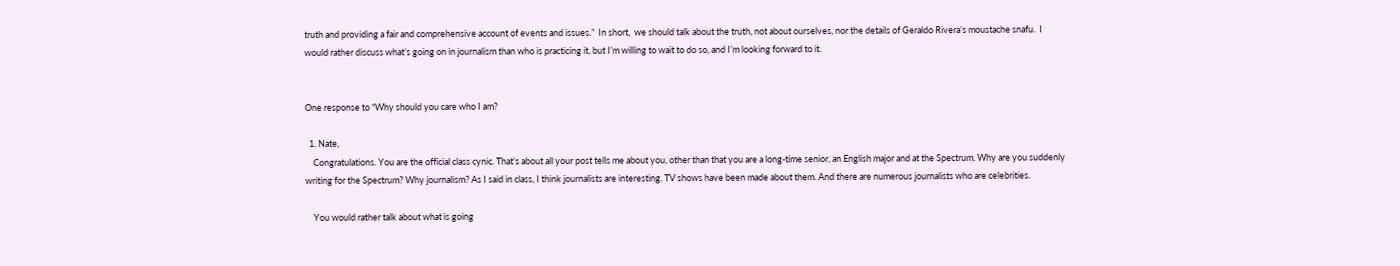truth and providing a fair and comprehensive account of events and issues.”  In short,  we should talk about the truth, not about ourselves, nor the details of Geraldo Rivera’s moustache snafu.  I would rather discuss what’s going on in journalism than who is practicing it, but I’m willing to wait to do so, and I’m looking forward to it.


One response to “Why should you care who I am?

  1. Nate,
    Congratulations. You are the official class cynic. That’s about all your post tells me about you, other than that you are a long-time senior, an English major and at the Spectrum. Why are you suddenly writing for the Spectrum? Why journalism? As I said in class, I think journalists are interesting. TV shows have been made about them. And there are numerous journalists who are celebrities.

    You would rather talk about what is going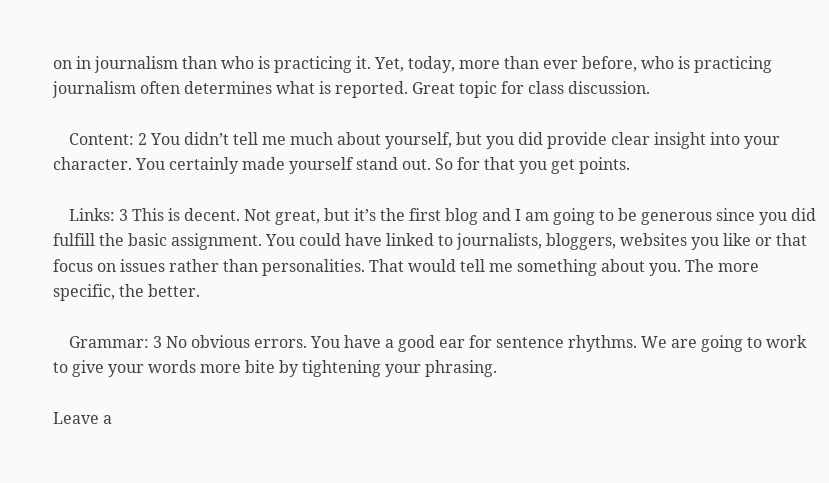on in journalism than who is practicing it. Yet, today, more than ever before, who is practicing journalism often determines what is reported. Great topic for class discussion.

    Content: 2 You didn’t tell me much about yourself, but you did provide clear insight into your character. You certainly made yourself stand out. So for that you get points.

    Links: 3 This is decent. Not great, but it’s the first blog and I am going to be generous since you did fulfill the basic assignment. You could have linked to journalists, bloggers, websites you like or that focus on issues rather than personalities. That would tell me something about you. The more specific, the better.

    Grammar: 3 No obvious errors. You have a good ear for sentence rhythms. We are going to work to give your words more bite by tightening your phrasing.

Leave a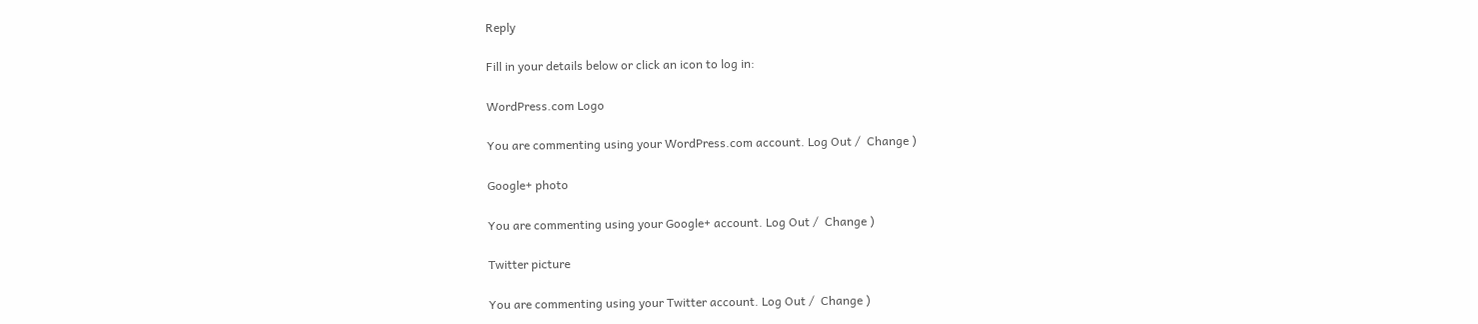Reply

Fill in your details below or click an icon to log in:

WordPress.com Logo

You are commenting using your WordPress.com account. Log Out /  Change )

Google+ photo

You are commenting using your Google+ account. Log Out /  Change )

Twitter picture

You are commenting using your Twitter account. Log Out /  Change )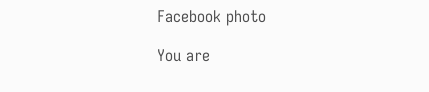Facebook photo

You are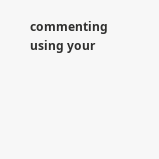commenting using your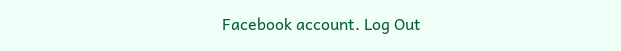Facebook account. Log Out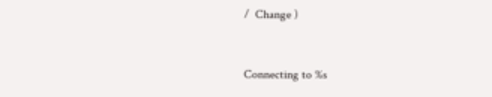/  Change )


Connecting to %s